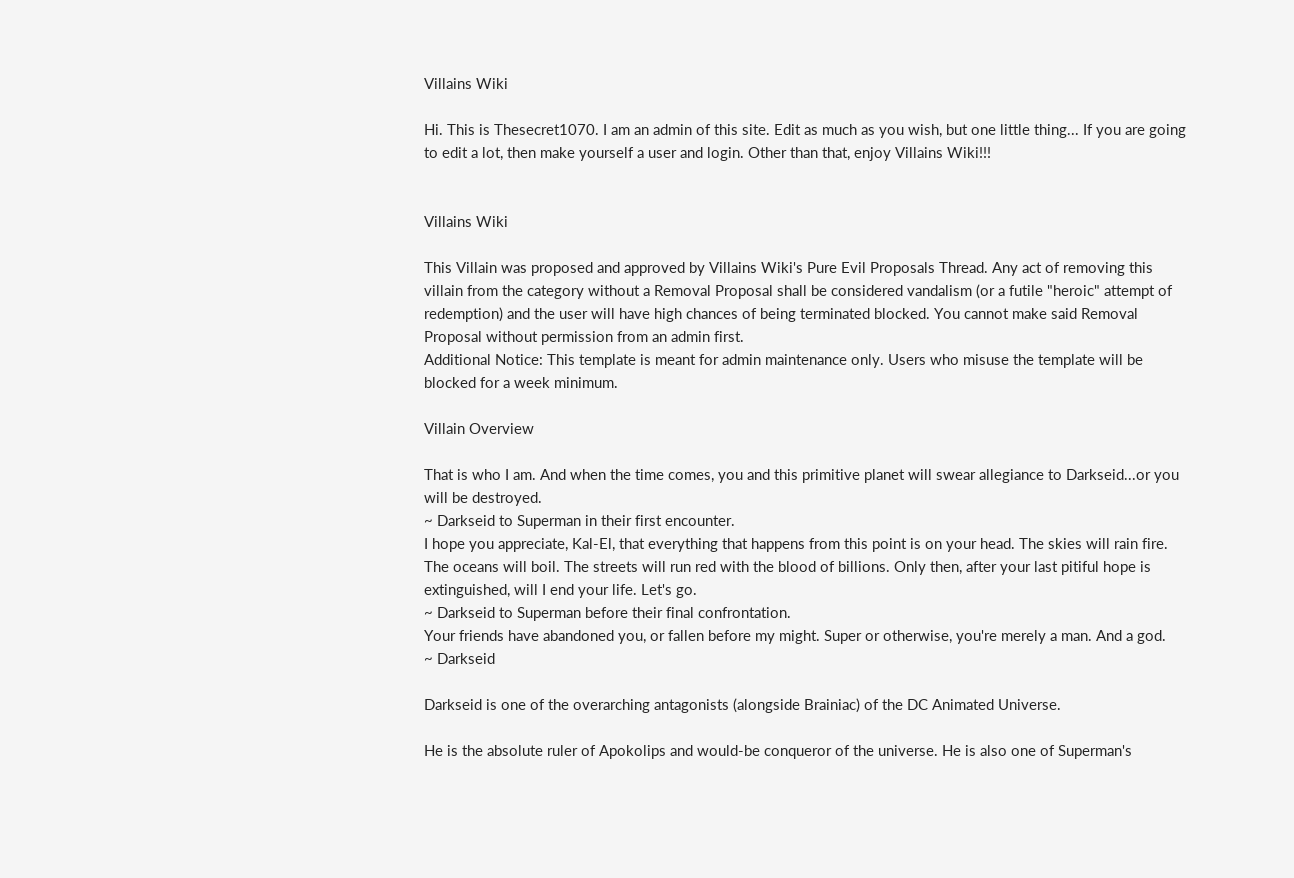Villains Wiki

Hi. This is Thesecret1070. I am an admin of this site. Edit as much as you wish, but one little thing... If you are going to edit a lot, then make yourself a user and login. Other than that, enjoy Villains Wiki!!!


Villains Wiki

This Villain was proposed and approved by Villains Wiki's Pure Evil Proposals Thread. Any act of removing this villain from the category without a Removal Proposal shall be considered vandalism (or a futile "heroic" attempt of redemption) and the user will have high chances of being terminated blocked. You cannot make said Removal Proposal without permission from an admin first.
Additional Notice: This template is meant for admin maintenance only. Users who misuse the template will be blocked for a week minimum.

Villain Overview

That is who I am. And when the time comes, you and this primitive planet will swear allegiance to Darkseid...or you will be destroyed.
~ Darkseid to Superman in their first encounter.
I hope you appreciate, Kal-El, that everything that happens from this point is on your head. The skies will rain fire. The oceans will boil. The streets will run red with the blood of billions. Only then, after your last pitiful hope is extinguished, will I end your life. Let's go.
~ Darkseid to Superman before their final confrontation.
Your friends have abandoned you, or fallen before my might. Super or otherwise, you're merely a man. And a god.
~ Darkseid

Darkseid is one of the overarching antagonists (alongside Brainiac) of the DC Animated Universe.

He is the absolute ruler of Apokolips and would-be conqueror of the universe. He is also one of Superman's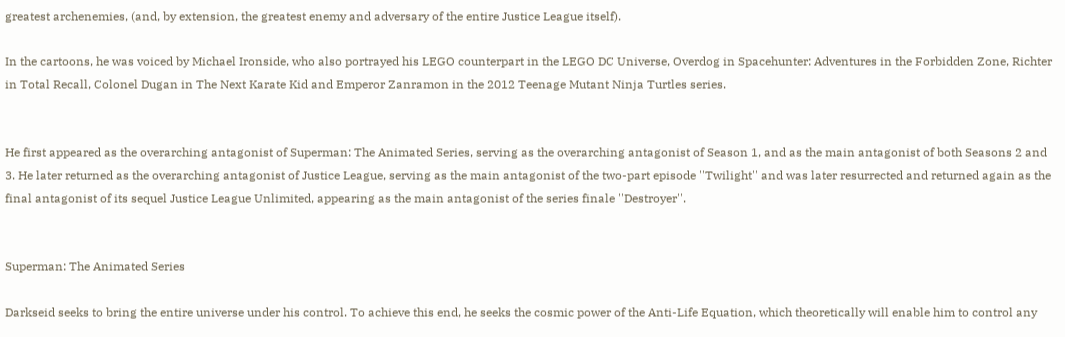greatest archenemies, (and, by extension, the greatest enemy and adversary of the entire Justice League itself).

In the cartoons, he was voiced by Michael Ironside, who also portrayed his LEGO counterpart in the LEGO DC Universe, Overdog in Spacehunter: Adventures in the Forbidden Zone, Richter in Total Recall, Colonel Dugan in The Next Karate Kid and Emperor Zanramon in the 2012 Teenage Mutant Ninja Turtles series.


He first appeared as the overarching antagonist of Superman: The Animated Series, serving as the overarching antagonist of Season 1, and as the main antagonist of both Seasons 2 and 3. He later returned as the overarching antagonist of Justice League, serving as the main antagonist of the two-part episode ''Twilight'' and was later resurrected and returned again as the final antagonist of its sequel Justice League Unlimited, appearing as the main antagonist of the series finale ''Destroyer''.


Superman: The Animated Series

Darkseid seeks to bring the entire universe under his control. To achieve this end, he seeks the cosmic power of the Anti-Life Equation, which theoretically will enable him to control any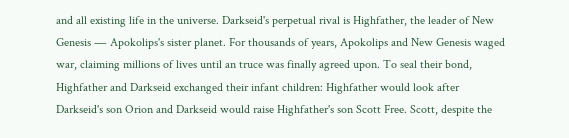and all existing life in the universe. Darkseid's perpetual rival is Highfather, the leader of New Genesis ― Apokolips's sister planet. For thousands of years, Apokolips and New Genesis waged war, claiming millions of lives until an truce was finally agreed upon. To seal their bond, Highfather and Darkseid exchanged their infant children: Highfather would look after Darkseid's son Orion and Darkseid would raise Highfather's son Scott Free. Scott, despite the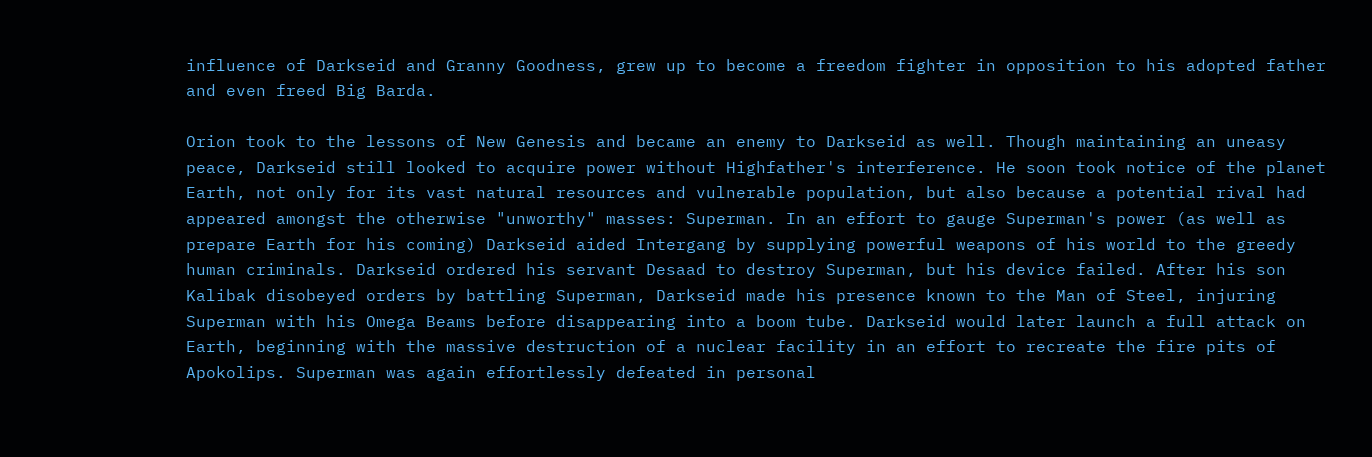influence of Darkseid and Granny Goodness, grew up to become a freedom fighter in opposition to his adopted father and even freed Big Barda.

Orion took to the lessons of New Genesis and became an enemy to Darkseid as well. Though maintaining an uneasy peace, Darkseid still looked to acquire power without Highfather's interference. He soon took notice of the planet Earth, not only for its vast natural resources and vulnerable population, but also because a potential rival had appeared amongst the otherwise "unworthy" masses: Superman. In an effort to gauge Superman's power (as well as prepare Earth for his coming) Darkseid aided Intergang by supplying powerful weapons of his world to the greedy human criminals. Darkseid ordered his servant Desaad to destroy Superman, but his device failed. After his son Kalibak disobeyed orders by battling Superman, Darkseid made his presence known to the Man of Steel, injuring Superman with his Omega Beams before disappearing into a boom tube. Darkseid would later launch a full attack on Earth, beginning with the massive destruction of a nuclear facility in an effort to recreate the fire pits of Apokolips. Superman was again effortlessly defeated in personal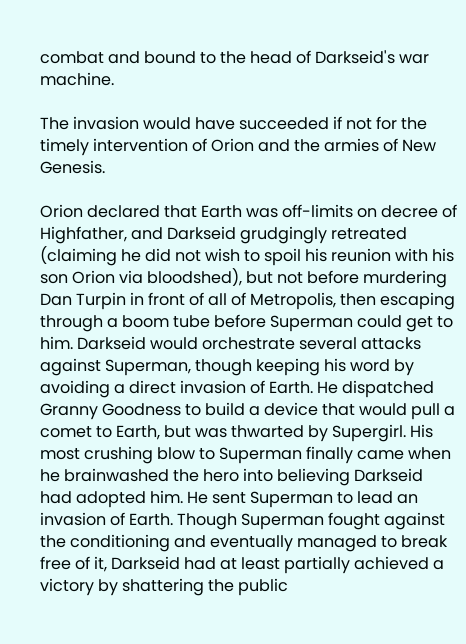combat and bound to the head of Darkseid's war machine.

The invasion would have succeeded if not for the timely intervention of Orion and the armies of New Genesis.

Orion declared that Earth was off-limits on decree of Highfather, and Darkseid grudgingly retreated (claiming he did not wish to spoil his reunion with his son Orion via bloodshed), but not before murdering Dan Turpin in front of all of Metropolis, then escaping through a boom tube before Superman could get to him. Darkseid would orchestrate several attacks against Superman, though keeping his word by avoiding a direct invasion of Earth. He dispatched Granny Goodness to build a device that would pull a comet to Earth, but was thwarted by Supergirl. His most crushing blow to Superman finally came when he brainwashed the hero into believing Darkseid had adopted him. He sent Superman to lead an invasion of Earth. Though Superman fought against the conditioning and eventually managed to break free of it, Darkseid had at least partially achieved a victory by shattering the public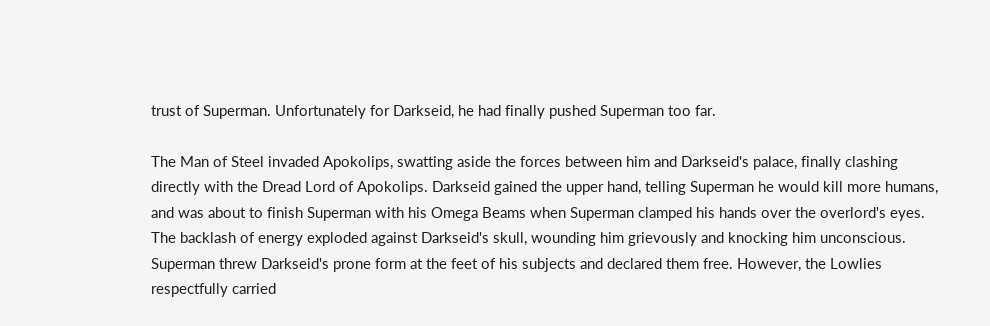trust of Superman. Unfortunately for Darkseid, he had finally pushed Superman too far.

The Man of Steel invaded Apokolips, swatting aside the forces between him and Darkseid's palace, finally clashing directly with the Dread Lord of Apokolips. Darkseid gained the upper hand, telling Superman he would kill more humans, and was about to finish Superman with his Omega Beams when Superman clamped his hands over the overlord's eyes. The backlash of energy exploded against Darkseid's skull, wounding him grievously and knocking him unconscious. Superman threw Darkseid's prone form at the feet of his subjects and declared them free. However, the Lowlies respectfully carried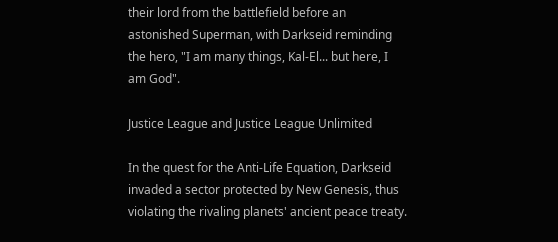their lord from the battlefield before an astonished Superman, with Darkseid reminding the hero, "I am many things, Kal-El... but here, I am God".

Justice League and Justice League Unlimited

In the quest for the Anti-Life Equation, Darkseid invaded a sector protected by New Genesis, thus violating the rivaling planets' ancient peace treaty.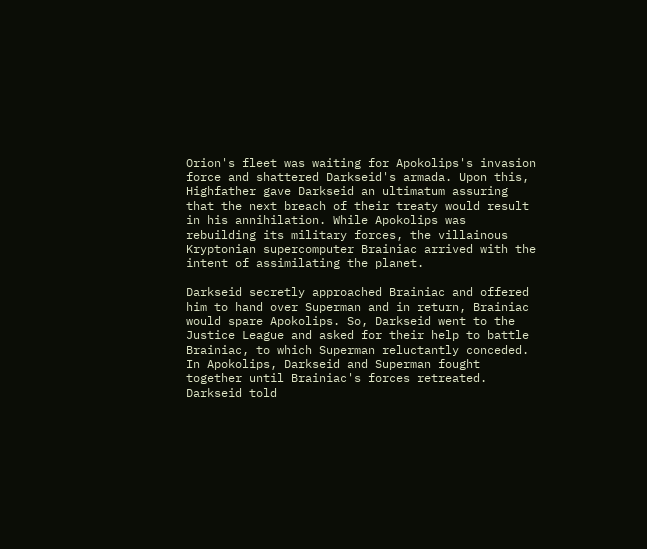Orion's fleet was waiting for Apokolips's invasion force and shattered Darkseid's armada. Upon this, Highfather gave Darkseid an ultimatum assuring that the next breach of their treaty would result in his annihilation. While Apokolips was rebuilding its military forces, the villainous Kryptonian supercomputer Brainiac arrived with the intent of assimilating the planet.

Darkseid secretly approached Brainiac and offered him to hand over Superman and in return, Brainiac would spare Apokolips. So, Darkseid went to the Justice League and asked for their help to battle Brainiac, to which Superman reluctantly conceded. In Apokolips, Darkseid and Superman fought together until Brainiac's forces retreated. Darkseid told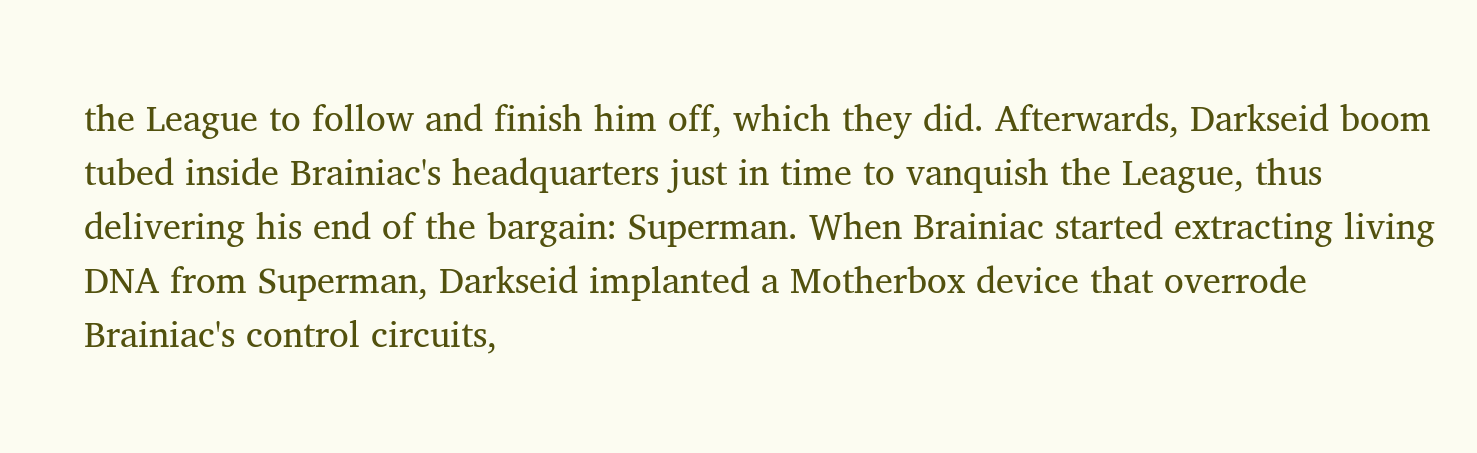the League to follow and finish him off, which they did. Afterwards, Darkseid boom tubed inside Brainiac's headquarters just in time to vanquish the League, thus delivering his end of the bargain: Superman. When Brainiac started extracting living DNA from Superman, Darkseid implanted a Motherbox device that overrode Brainiac's control circuits,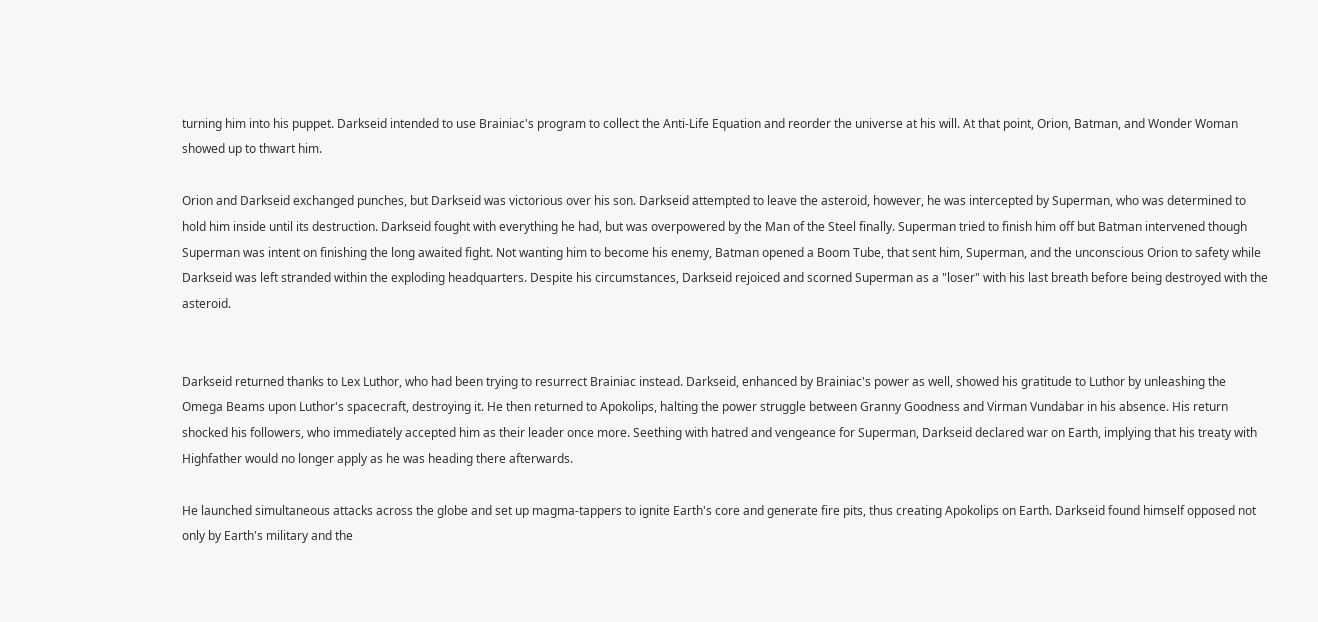turning him into his puppet. Darkseid intended to use Brainiac's program to collect the Anti-Life Equation and reorder the universe at his will. At that point, Orion, Batman, and Wonder Woman showed up to thwart him.

Orion and Darkseid exchanged punches, but Darkseid was victorious over his son. Darkseid attempted to leave the asteroid, however, he was intercepted by Superman, who was determined to hold him inside until its destruction. Darkseid fought with everything he had, but was overpowered by the Man of the Steel finally. Superman tried to finish him off but Batman intervened though Superman was intent on finishing the long awaited fight. Not wanting him to become his enemy, Batman opened a Boom Tube, that sent him, Superman, and the unconscious Orion to safety while Darkseid was left stranded within the exploding headquarters. Despite his circumstances, Darkseid rejoiced and scorned Superman as a "loser" with his last breath before being destroyed with the asteroid.


Darkseid returned thanks to Lex Luthor, who had been trying to resurrect Brainiac instead. Darkseid, enhanced by Brainiac's power as well, showed his gratitude to Luthor by unleashing the Omega Beams upon Luthor's spacecraft, destroying it. He then returned to Apokolips, halting the power struggle between Granny Goodness and Virman Vundabar in his absence. His return shocked his followers, who immediately accepted him as their leader once more. Seething with hatred and vengeance for Superman, Darkseid declared war on Earth, implying that his treaty with Highfather would no longer apply as he was heading there afterwards.

He launched simultaneous attacks across the globe and set up magma-tappers to ignite Earth's core and generate fire pits, thus creating Apokolips on Earth. Darkseid found himself opposed not only by Earth's military and the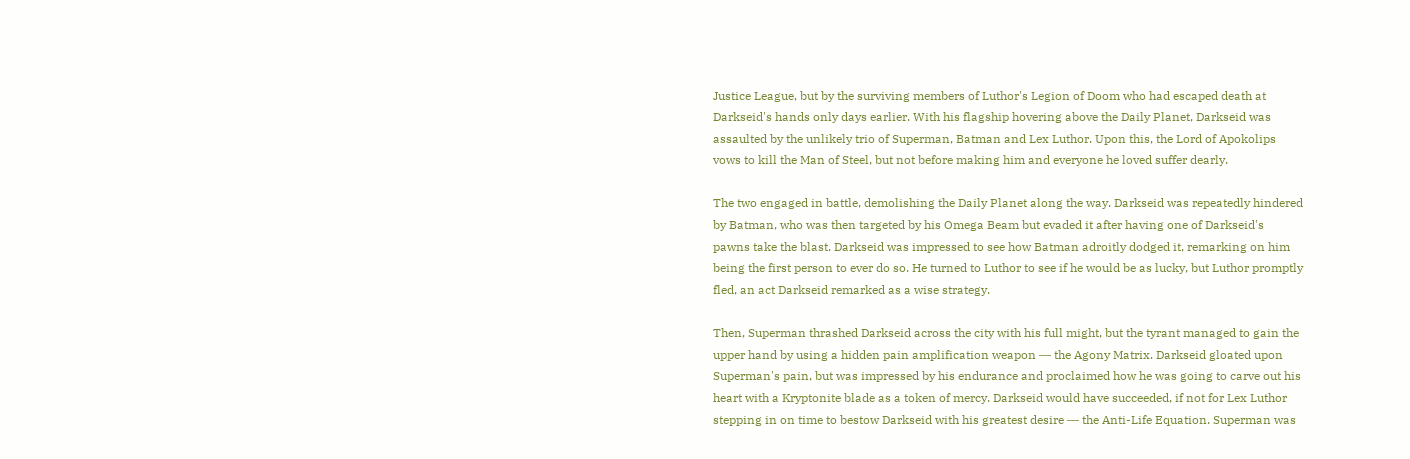Justice League, but by the surviving members of Luthor's Legion of Doom who had escaped death at Darkseid's hands only days earlier. With his flagship hovering above the Daily Planet, Darkseid was assaulted by the unlikely trio of Superman, Batman and Lex Luthor. Upon this, the Lord of Apokolips vows to kill the Man of Steel, but not before making him and everyone he loved suffer dearly.

The two engaged in battle, demolishing the Daily Planet along the way. Darkseid was repeatedly hindered by Batman, who was then targeted by his Omega Beam but evaded it after having one of Darkseid's pawns take the blast. Darkseid was impressed to see how Batman adroitly dodged it, remarking on him being the first person to ever do so. He turned to Luthor to see if he would be as lucky, but Luthor promptly fled, an act Darkseid remarked as a wise strategy.

Then, Superman thrashed Darkseid across the city with his full might, but the tyrant managed to gain the upper hand by using a hidden pain amplification weapon ― the Agony Matrix. Darkseid gloated upon Superman's pain, but was impressed by his endurance and proclaimed how he was going to carve out his heart with a Kryptonite blade as a token of mercy. Darkseid would have succeeded, if not for Lex Luthor stepping in on time to bestow Darkseid with his greatest desire ― the Anti-Life Equation. Superman was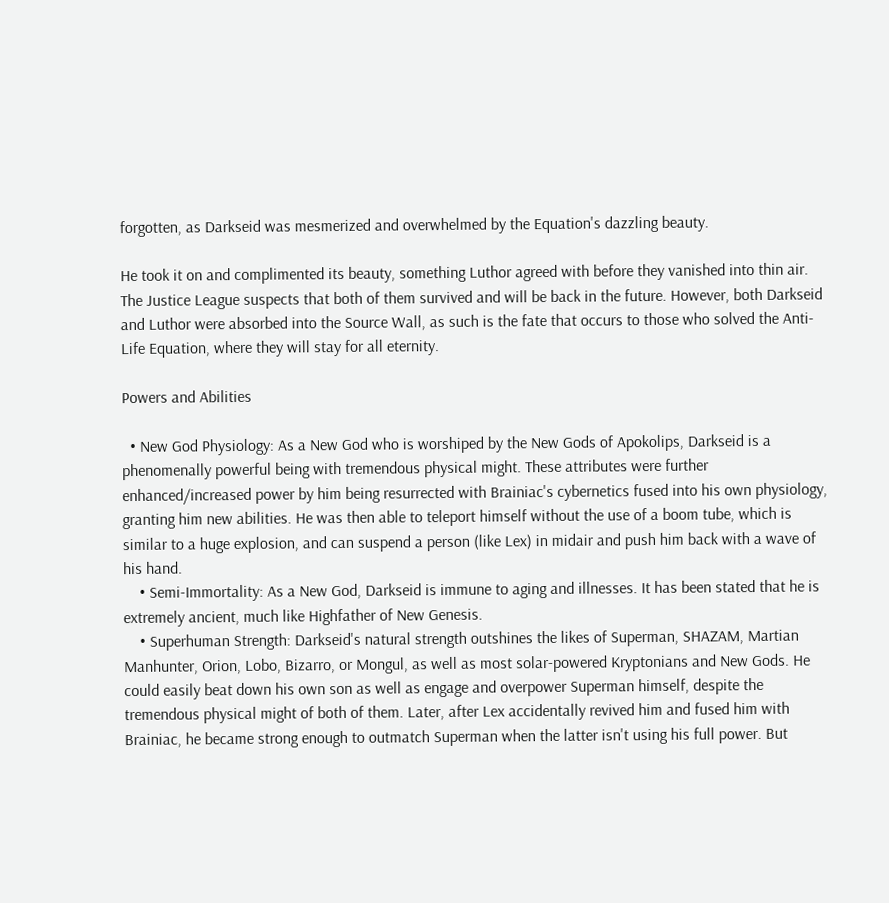forgotten, as Darkseid was mesmerized and overwhelmed by the Equation's dazzling beauty.

He took it on and complimented its beauty, something Luthor agreed with before they vanished into thin air. The Justice League suspects that both of them survived and will be back in the future. However, both Darkseid and Luthor were absorbed into the Source Wall, as such is the fate that occurs to those who solved the Anti-Life Equation, where they will stay for all eternity.

Powers and Abilities

  • New God Physiology: As a New God who is worshiped by the New Gods of Apokolips, Darkseid is a phenomenally powerful being with tremendous physical might. These attributes were further enhanced/increased power by him being resurrected with Brainiac's cybernetics fused into his own physiology, granting him new abilities. He was then able to teleport himself without the use of a boom tube, which is similar to a huge explosion, and can suspend a person (like Lex) in midair and push him back with a wave of his hand.
    • Semi-Immortality: As a New God, Darkseid is immune to aging and illnesses. It has been stated that he is extremely ancient, much like Highfather of New Genesis.
    • Superhuman Strength: Darkseid's natural strength outshines the likes of Superman, SHAZAM, Martian Manhunter, Orion, Lobo, Bizarro, or Mongul, as well as most solar-powered Kryptonians and New Gods. He could easily beat down his own son as well as engage and overpower Superman himself, despite the tremendous physical might of both of them. Later, after Lex accidentally revived him and fused him with Brainiac, he became strong enough to outmatch Superman when the latter isn't using his full power. But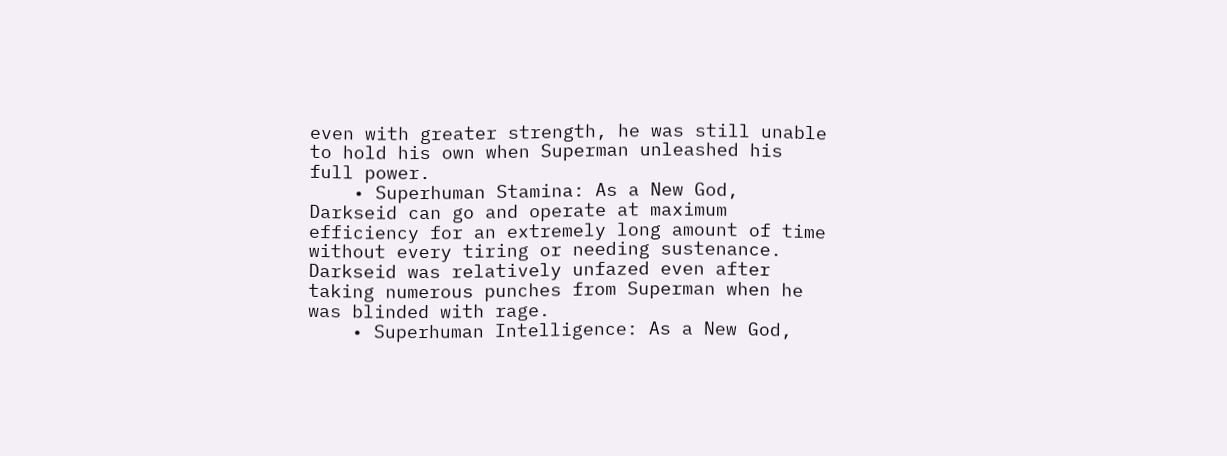even with greater strength, he was still unable to hold his own when Superman unleashed his full power.
    • Superhuman Stamina: As a New God, Darkseid can go and operate at maximum efficiency for an extremely long amount of time without every tiring or needing sustenance. Darkseid was relatively unfazed even after taking numerous punches from Superman when he was blinded with rage.
    • Superhuman Intelligence: As a New God,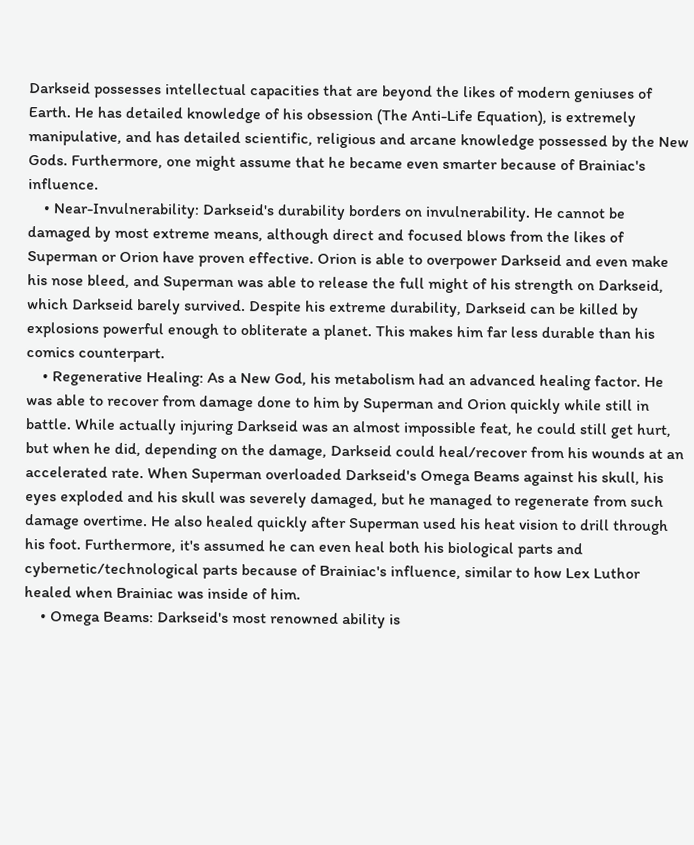Darkseid possesses intellectual capacities that are beyond the likes of modern geniuses of Earth. He has detailed knowledge of his obsession (The Anti-Life Equation), is extremely manipulative, and has detailed scientific, religious and arcane knowledge possessed by the New Gods. Furthermore, one might assume that he became even smarter because of Brainiac's influence.
    • Near-Invulnerability: Darkseid's durability borders on invulnerability. He cannot be damaged by most extreme means, although direct and focused blows from the likes of Superman or Orion have proven effective. Orion is able to overpower Darkseid and even make his nose bleed, and Superman was able to release the full might of his strength on Darkseid, which Darkseid barely survived. Despite his extreme durability, Darkseid can be killed by explosions powerful enough to obliterate a planet. This makes him far less durable than his comics counterpart.
    • Regenerative Healing: As a New God, his metabolism had an advanced healing factor. He was able to recover from damage done to him by Superman and Orion quickly while still in battle. While actually injuring Darkseid was an almost impossible feat, he could still get hurt, but when he did, depending on the damage, Darkseid could heal/recover from his wounds at an accelerated rate. When Superman overloaded Darkseid's Omega Beams against his skull, his eyes exploded and his skull was severely damaged, but he managed to regenerate from such damage overtime. He also healed quickly after Superman used his heat vision to drill through his foot. Furthermore, it's assumed he can even heal both his biological parts and cybernetic/technological parts because of Brainiac's influence, similar to how Lex Luthor healed when Brainiac was inside of him.
    • Omega Beams: Darkseid's most renowned ability is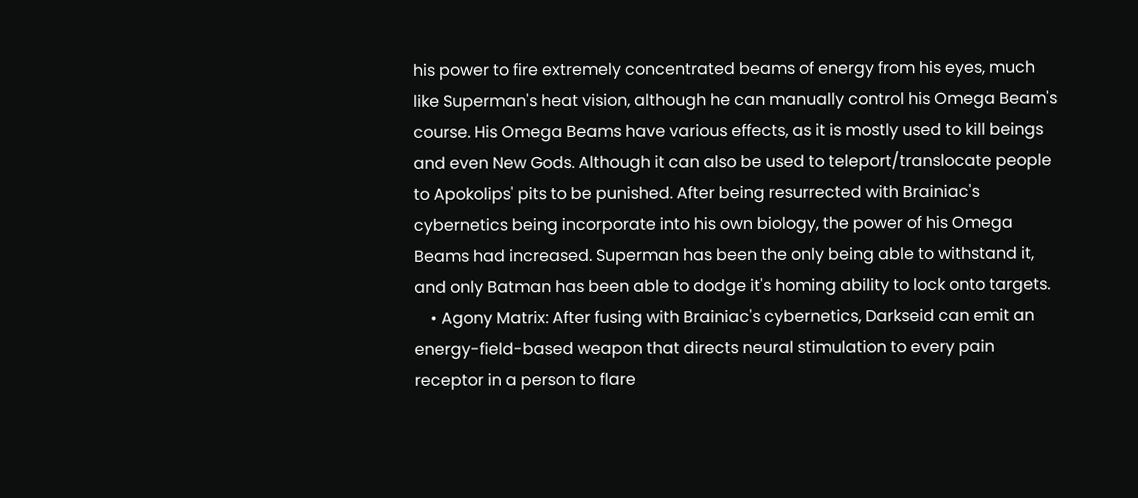his power to fire extremely concentrated beams of energy from his eyes, much like Superman's heat vision, although he can manually control his Omega Beam's course. His Omega Beams have various effects, as it is mostly used to kill beings and even New Gods. Although it can also be used to teleport/translocate people to Apokolips' pits to be punished. After being resurrected with Brainiac's cybernetics being incorporate into his own biology, the power of his Omega Beams had increased. Superman has been the only being able to withstand it, and only Batman has been able to dodge it's homing ability to lock onto targets.
    • Agony Matrix: After fusing with Brainiac's cybernetics, Darkseid can emit an energy-field-based weapon that directs neural stimulation to every pain receptor in a person to flare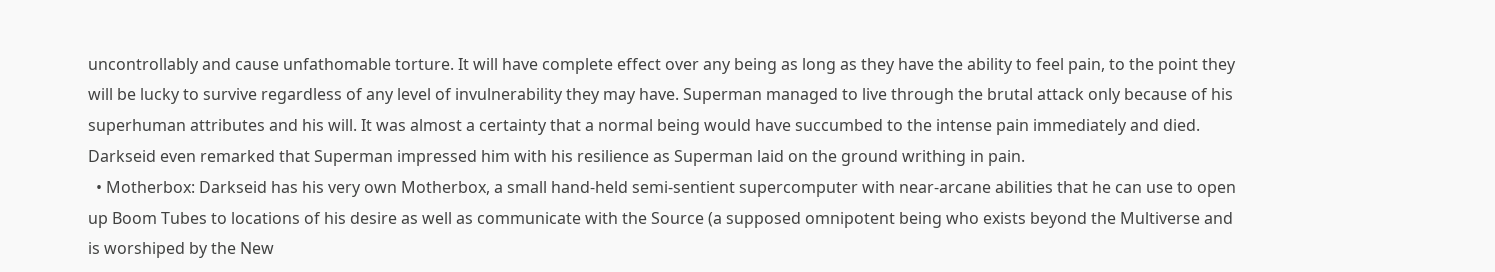uncontrollably and cause unfathomable torture. It will have complete effect over any being as long as they have the ability to feel pain, to the point they will be lucky to survive regardless of any level of invulnerability they may have. Superman managed to live through the brutal attack only because of his superhuman attributes and his will. It was almost a certainty that a normal being would have succumbed to the intense pain immediately and died. Darkseid even remarked that Superman impressed him with his resilience as Superman laid on the ground writhing in pain.
  • Motherbox: Darkseid has his very own Motherbox, a small hand-held semi-sentient supercomputer with near-arcane abilities that he can use to open up Boom Tubes to locations of his desire as well as communicate with the Source (a supposed omnipotent being who exists beyond the Multiverse and is worshiped by the New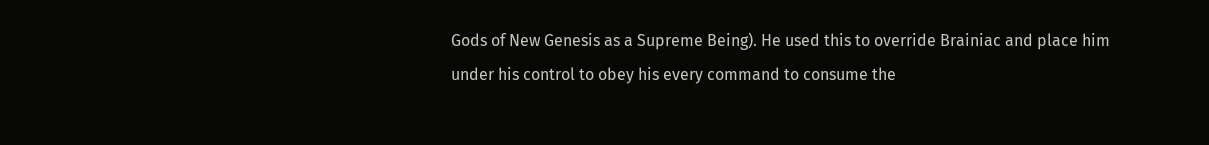Gods of New Genesis as a Supreme Being). He used this to override Brainiac and place him under his control to obey his every command to consume the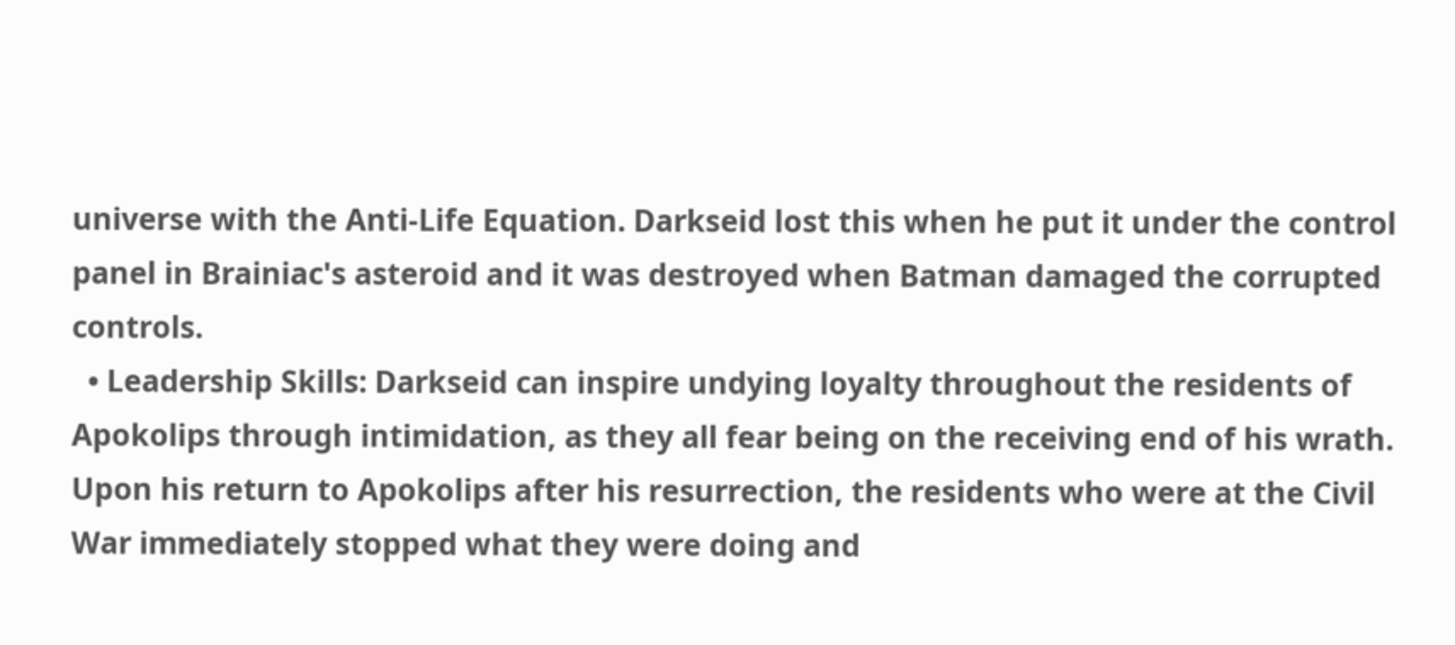universe with the Anti-Life Equation. Darkseid lost this when he put it under the control panel in Brainiac's asteroid and it was destroyed when Batman damaged the corrupted controls.
  • Leadership Skills: Darkseid can inspire undying loyalty throughout the residents of Apokolips through intimidation, as they all fear being on the receiving end of his wrath. Upon his return to Apokolips after his resurrection, the residents who were at the Civil War immediately stopped what they were doing and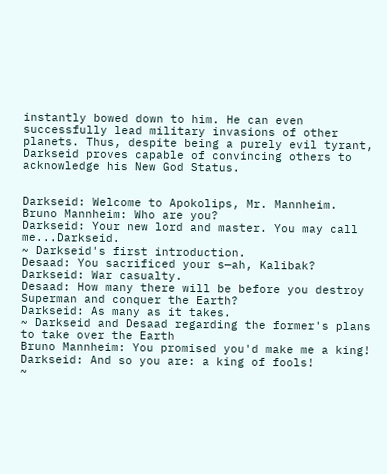instantly bowed down to him. He can even successfully lead military invasions of other planets. Thus, despite being a purely evil tyrant, Darkseid proves capable of convincing others to acknowledge his New God Status.


Darkseid: Welcome to Apokolips, Mr. Mannheim.
Bruno Mannheim: Who are you?
Darkseid: Your new lord and master. You may call me...Darkseid.
~ Darkseid's first introduction.
Desaad: You sacrificed your s—ah, Kalibak?
Darkseid: War casualty.
Desaad: How many there will be before you destroy Superman and conquer the Earth?
Darkseid: As many as it takes.
~ Darkseid and Desaad regarding the former's plans to take over the Earth
Bruno Mannheim: You promised you'd make me a king!
Darkseid: And so you are: a king of fools!
~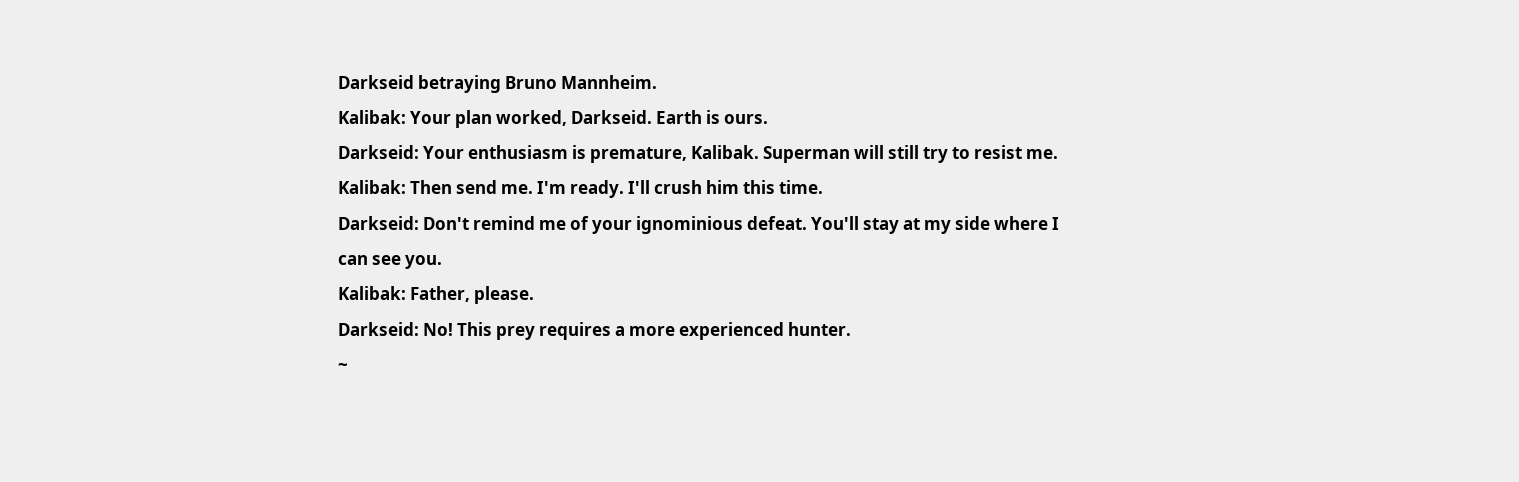Darkseid betraying Bruno Mannheim.
Kalibak: Your plan worked, Darkseid. Earth is ours.
Darkseid: Your enthusiasm is premature, Kalibak. Superman will still try to resist me.
Kalibak: Then send me. I'm ready. I'll crush him this time.
Darkseid: Don't remind me of your ignominious defeat. You'll stay at my side where I can see you.
Kalibak: Father, please.
Darkseid: No! This prey requires a more experienced hunter.
~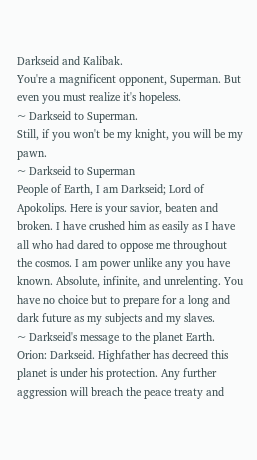Darkseid and Kalibak.
You're a magnificent opponent, Superman. But even you must realize it's hopeless.
~ Darkseid to Superman.
Still, if you won't be my knight, you will be my pawn.
~ Darkseid to Superman
People of Earth, I am Darkseid; Lord of Apokolips. Here is your savior, beaten and broken. I have crushed him as easily as I have all who had dared to oppose me throughout the cosmos. I am power unlike any you have known. Absolute, infinite, and unrelenting. You have no choice but to prepare for a long and dark future as my subjects and my slaves.
~ Darkseid's message to the planet Earth.
Orion: Darkseid. Highfather has decreed this planet is under his protection. Any further aggression will breach the peace treaty and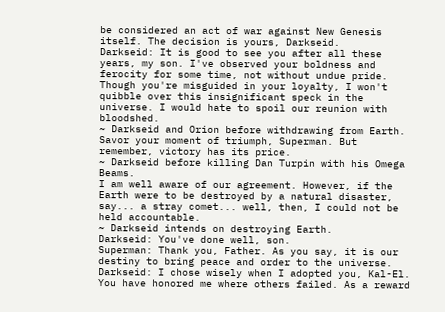be considered an act of war against New Genesis itself. The decision is yours, Darkseid.
Darkseid: It is good to see you after all these years, my son. I've observed your boldness and ferocity for some time, not without undue pride. Though you're misguided in your loyalty, I won't quibble over this insignificant speck in the universe. I would hate to spoil our reunion with bloodshed.
~ Darkseid and Orion before withdrawing from Earth.
Savor your moment of triumph, Superman. But remember, victory has its price.
~ Darkseid before killing Dan Turpin with his Omega Beams.
I am well aware of our agreement. However, if the Earth were to be destroyed by a natural disaster, say... a stray comet... well, then, I could not be held accountable.
~ Darkseid intends on destroying Earth.
Darkseid: You've done well, son.
Superman: Thank you, Father. As you say, it is our destiny to bring peace and order to the universe.
Darkseid: I chose wisely when I adopted you, Kal-El. You have honored me where others failed. As a reward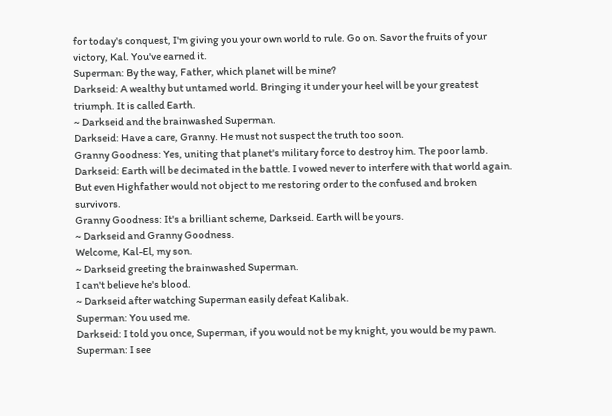for today's conquest, I'm giving you your own world to rule. Go on. Savor the fruits of your victory, Kal. You've earned it.
Superman: By the way, Father, which planet will be mine?
Darkseid: A wealthy but untamed world. Bringing it under your heel will be your greatest triumph. It is called Earth.
~ Darkseid and the brainwashed Superman.
Darkseid: Have a care, Granny. He must not suspect the truth too soon.
Granny Goodness: Yes, uniting that planet's military force to destroy him. The poor lamb.
Darkseid: Earth will be decimated in the battle. I vowed never to interfere with that world again. But even Highfather would not object to me restoring order to the confused and broken survivors.
Granny Goodness: It's a brilliant scheme, Darkseid. Earth will be yours.
~ Darkseid and Granny Goodness.
Welcome, Kal-El, my son.
~ Darkseid greeting the brainwashed Superman.
I can't believe he's blood.
~ Darkseid after watching Superman easily defeat Kalibak.
Superman: You used me.
Darkseid: I told you once, Superman, if you would not be my knight, you would be my pawn.
Superman: I see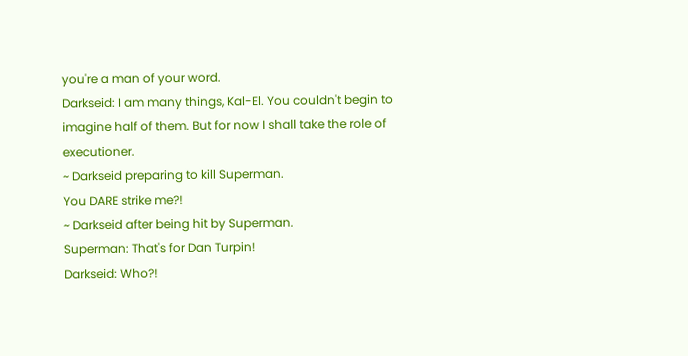you're a man of your word.
Darkseid: I am many things, Kal-El. You couldn't begin to imagine half of them. But for now I shall take the role of executioner.
~ Darkseid preparing to kill Superman.
You DARE strike me?!
~ Darkseid after being hit by Superman.
Superman: That's for Dan Turpin!
Darkseid: Who?!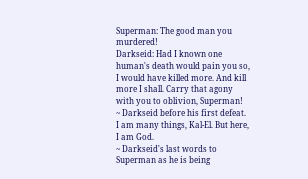Superman: The good man you murdered!
Darkseid: Had I known one human's death would pain you so, I would have killed more. And kill more I shall. Carry that agony with you to oblivion, Superman!
~ Darkseid before his first defeat.
I am many things, Kal-El. But here, I am God.
~ Darkseid's last words to Superman as he is being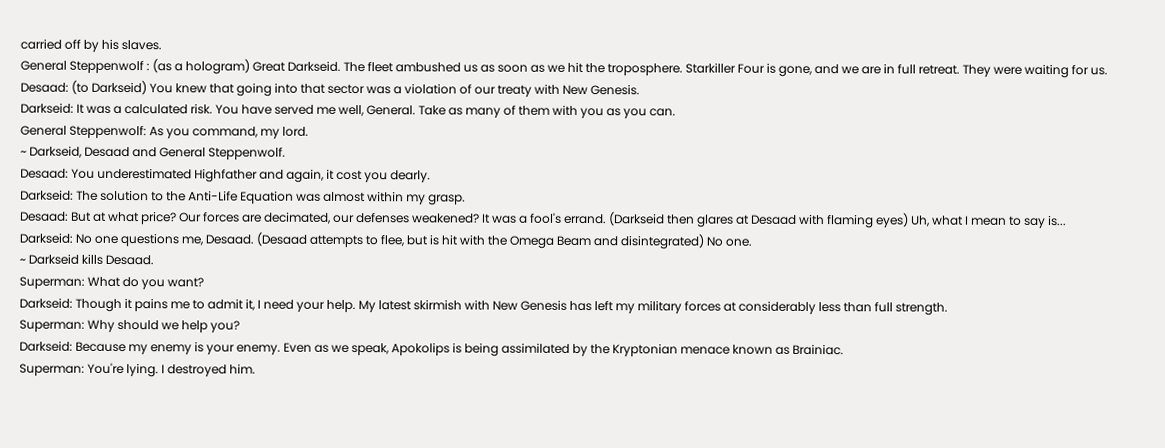carried off by his slaves.
General Steppenwolf : (as a hologram) Great Darkseid. The fleet ambushed us as soon as we hit the troposphere. Starkiller Four is gone, and we are in full retreat. They were waiting for us.
Desaad: (to Darkseid) You knew that going into that sector was a violation of our treaty with New Genesis.
Darkseid: It was a calculated risk. You have served me well, General. Take as many of them with you as you can.
General Steppenwolf: As you command, my lord.
~ Darkseid, Desaad and General Steppenwolf.
Desaad: You underestimated Highfather and again, it cost you dearly.
Darkseid: The solution to the Anti-Life Equation was almost within my grasp.
Desaad: But at what price? Our forces are decimated, our defenses weakened? It was a fool's errand. (Darkseid then glares at Desaad with flaming eyes) Uh, what I mean to say is...
Darkseid: No one questions me, Desaad. (Desaad attempts to flee, but is hit with the Omega Beam and disintegrated) No one.
~ Darkseid kills Desaad.
Superman: What do you want?
Darkseid: Though it pains me to admit it, I need your help. My latest skirmish with New Genesis has left my military forces at considerably less than full strength.
Superman: Why should we help you?
Darkseid: Because my enemy is your enemy. Even as we speak, Apokolips is being assimilated by the Kryptonian menace known as Brainiac.
Superman: You're lying. I destroyed him.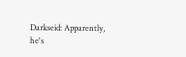Darkseid: Apparently, he's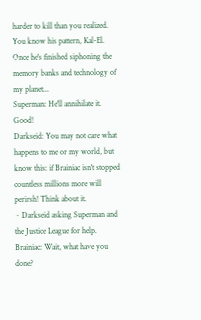harder to kill than you realized. You know his pattern, Kal-El. Once he's finished siphoning the memory banks and technology of my planet...
Superman: He'll annihilate it. Good!
Darkseid: You may not care what happens to me or my world, but know this: if Brainiac isn't stopped countless millions more will perirsh! Think about it.
~ Darkseid asking Superman and the Justice League for help.
Brainiac: Wait, what have you done?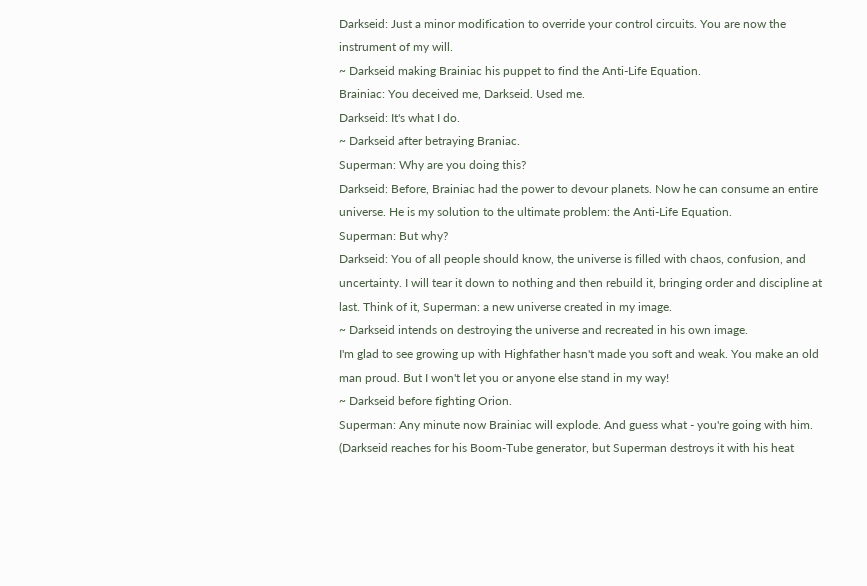Darkseid: Just a minor modification to override your control circuits. You are now the instrument of my will.
~ Darkseid making Brainiac his puppet to find the Anti-Life Equation.
Brainiac: You deceived me, Darkseid. Used me.
Darkseid: It's what I do.
~ Darkseid after betraying Braniac.
Superman: Why are you doing this?
Darkseid: Before, Brainiac had the power to devour planets. Now he can consume an entire universe. He is my solution to the ultimate problem: the Anti-Life Equation.
Superman: But why?
Darkseid: You of all people should know, the universe is filled with chaos, confusion, and uncertainty. I will tear it down to nothing and then rebuild it, bringing order and discipline at last. Think of it, Superman: a new universe created in my image.
~ Darkseid intends on destroying the universe and recreated in his own image.
I'm glad to see growing up with Highfather hasn't made you soft and weak. You make an old man proud. But I won't let you or anyone else stand in my way!
~ Darkseid before fighting Orion.
Superman: Any minute now Brainiac will explode. And guess what - you're going with him. (Darkseid reaches for his Boom-Tube generator, but Superman destroys it with his heat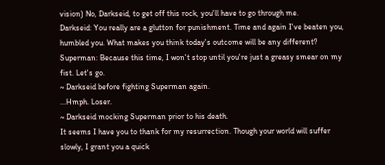vision) No, Darkseid, to get off this rock, you'll have to go through me.
Darkseid: You really are a glutton for punishment. Time and again I've beaten you, humbled you. What makes you think today's outcome will be any different?
Superman: Because this time, I won't stop until you're just a greasy smear on my fist. Let's go.
~ Darkseid before fighting Superman again.
...Hmph. Loser.
~ Darkseid mocking Superman prior to his death.
It seems I have you to thank for my resurrection. Though your world will suffer slowly, I grant you a quick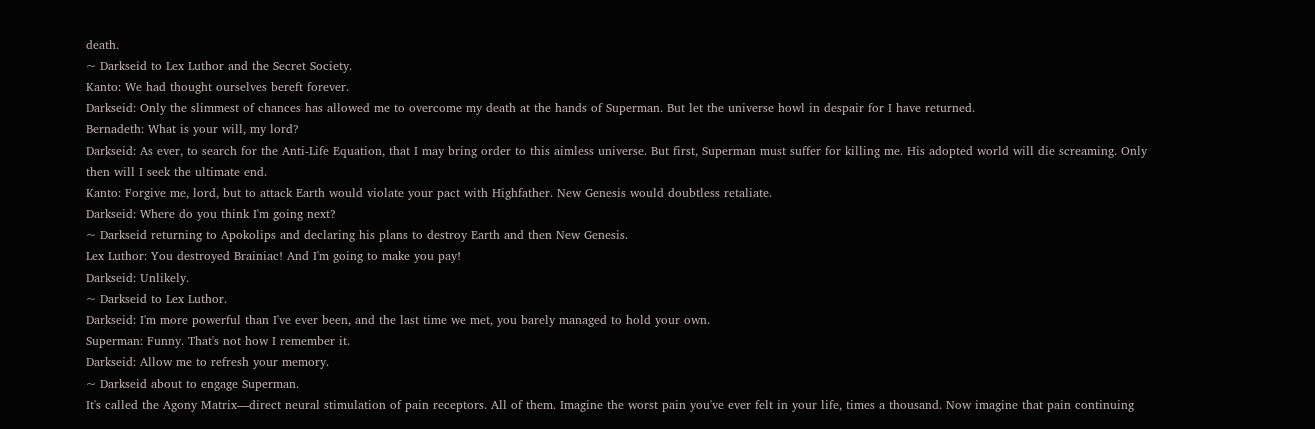death.
~ Darkseid to Lex Luthor and the Secret Society.
Kanto: We had thought ourselves bereft forever.
Darkseid: Only the slimmest of chances has allowed me to overcome my death at the hands of Superman. But let the universe howl in despair for I have returned.
Bernadeth: What is your will, my lord?
Darkseid: As ever, to search for the Anti-Life Equation, that I may bring order to this aimless universe. But first, Superman must suffer for killing me. His adopted world will die screaming. Only then will I seek the ultimate end.
Kanto: Forgive me, lord, but to attack Earth would violate your pact with Highfather. New Genesis would doubtless retaliate.
Darkseid: Where do you think I'm going next?
~ Darkseid returning to Apokolips and declaring his plans to destroy Earth and then New Genesis.
Lex Luthor: You destroyed Brainiac! And I'm going to make you pay!
Darkseid: Unlikely.
~ Darkseid to Lex Luthor.
Darkseid: I'm more powerful than I've ever been, and the last time we met, you barely managed to hold your own.
Superman: Funny. That's not how I remember it.
Darkseid: Allow me to refresh your memory.
~ Darkseid about to engage Superman.
It's called the Agony Matrix—direct neural stimulation of pain receptors. All of them. Imagine the worst pain you've ever felt in your life, times a thousand. Now imagine that pain continuing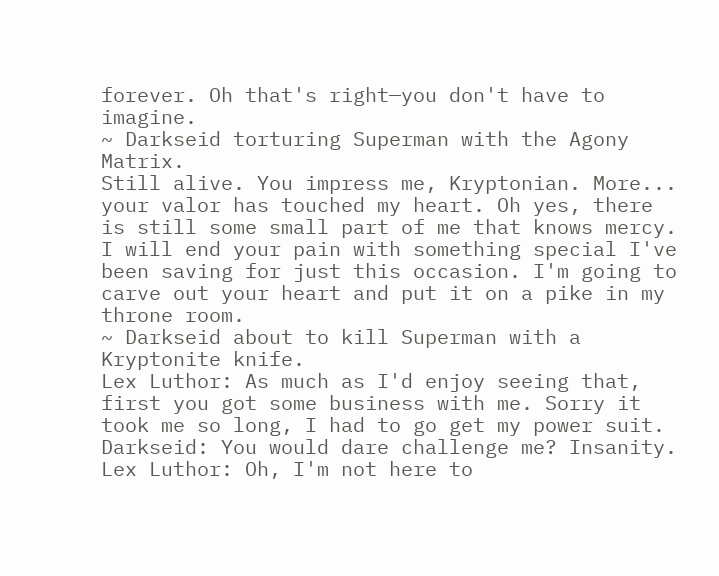forever. Oh that's right—you don't have to imagine.
~ Darkseid torturing Superman with the Agony Matrix.
Still alive. You impress me, Kryptonian. More... your valor has touched my heart. Oh yes, there is still some small part of me that knows mercy. I will end your pain with something special I've been saving for just this occasion. I'm going to carve out your heart and put it on a pike in my throne room.
~ Darkseid about to kill Superman with a Kryptonite knife.
Lex Luthor: As much as I'd enjoy seeing that, first you got some business with me. Sorry it took me so long, I had to go get my power suit.
Darkseid: You would dare challenge me? Insanity.
Lex Luthor: Oh, I'm not here to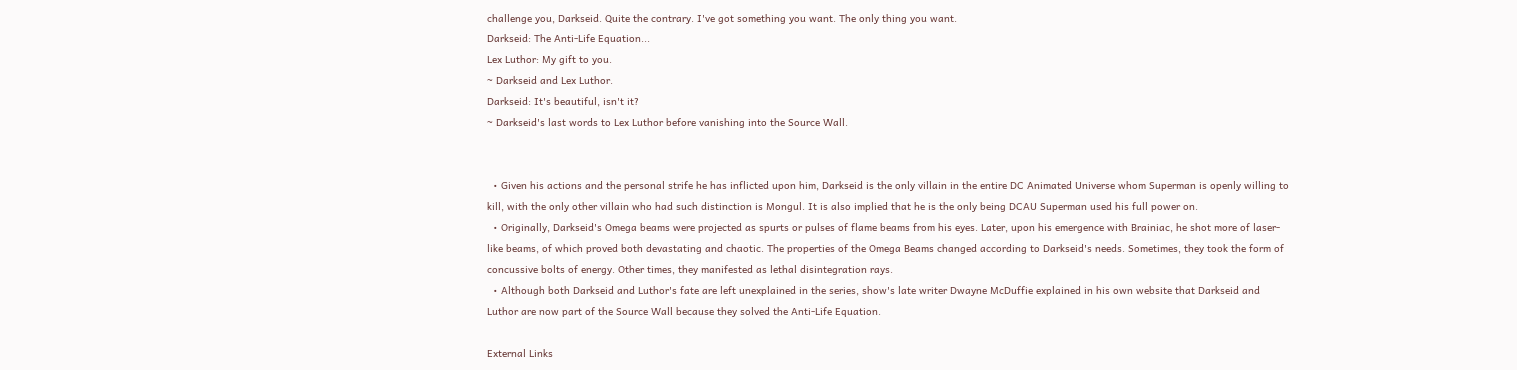challenge you, Darkseid. Quite the contrary. I've got something you want. The only thing you want.
Darkseid: The Anti-Life Equation...
Lex Luthor: My gift to you.
~ Darkseid and Lex Luthor.
Darkseid: It's beautiful, isn't it?
~ Darkseid's last words to Lex Luthor before vanishing into the Source Wall.


  • Given his actions and the personal strife he has inflicted upon him, Darkseid is the only villain in the entire DC Animated Universe whom Superman is openly willing to kill, with the only other villain who had such distinction is Mongul. It is also implied that he is the only being DCAU Superman used his full power on.
  • Originally, Darkseid's Omega beams were projected as spurts or pulses of flame beams from his eyes. Later, upon his emergence with Brainiac, he shot more of laser-like beams, of which proved both devastating and chaotic. The properties of the Omega Beams changed according to Darkseid's needs. Sometimes, they took the form of concussive bolts of energy. Other times, they manifested as lethal disintegration rays.
  • Although both Darkseid and Luthor's fate are left unexplained in the series, show's late writer Dwayne McDuffie explained in his own website that Darkseid and Luthor are now part of the Source Wall because they solved the Anti-Life Equation.

External Links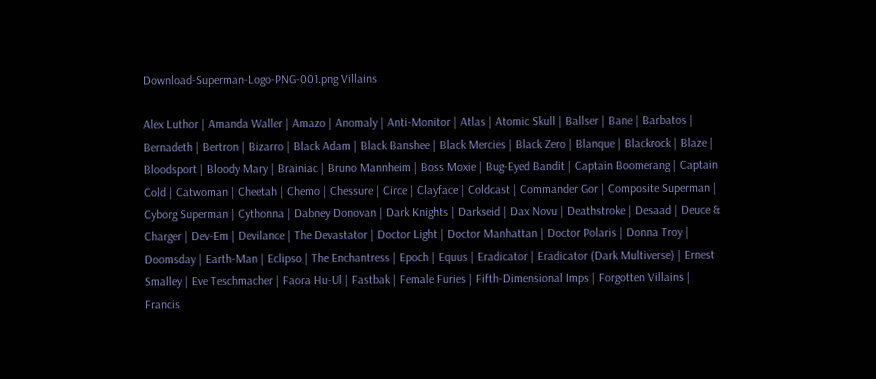Download-Superman-Logo-PNG-001.png Villains

Alex Luthor | Amanda Waller | Amazo | Anomaly | Anti-Monitor | Atlas | Atomic Skull | Ballser | Bane | Barbatos | Bernadeth | Bertron | Bizarro | Black Adam | Black Banshee | Black Mercies | Black Zero | Blanque | Blackrock | Blaze | Bloodsport | Bloody Mary | Brainiac | Bruno Mannheim | Boss Moxie | Bug-Eyed Bandit | Captain Boomerang | Captain Cold | Catwoman | Cheetah | Chemo | Chessure | Circe | Clayface | Coldcast | Commander Gor | Composite Superman | Cyborg Superman | Cythonna | Dabney Donovan | Dark Knights | Darkseid | Dax Novu | Deathstroke | Desaad | Deuce & Charger | Dev-Em | Devilance | The Devastator | Doctor Light | Doctor Manhattan | Doctor Polaris | Donna Troy | Doomsday | Earth-Man | Eclipso | The Enchantress | Epoch | Equus | Eradicator | Eradicator (Dark Multiverse) | Ernest Smalley | Eve Teschmacher | Faora Hu-Ul | Fastbak | Female Furies | Fifth-Dimensional Imps | Forgotten Villains | Francis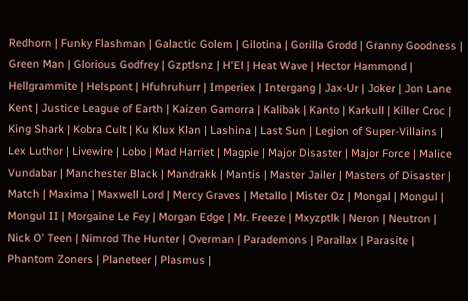Redhorn | Funky Flashman | Galactic Golem | Gilotina | Gorilla Grodd | Granny Goodness | Green Man | Glorious Godfrey | Gzptlsnz | H'El | Heat Wave | Hector Hammond | Hellgrammite | Helspont | Hfuhruhurr | Imperiex | Intergang | Jax-Ur | Joker | Jon Lane Kent | Justice League of Earth | Kaizen Gamorra | Kalibak | Kanto | Karkull | Killer Croc | King Shark | Kobra Cult | Ku Klux Klan | Lashina | Last Sun | Legion of Super-Villains | Lex Luthor | Livewire | Lobo | Mad Harriet | Magpie | Major Disaster | Major Force | Malice Vundabar | Manchester Black | Mandrakk | Mantis | Master Jailer | Masters of Disaster | Match | Maxima | Maxwell Lord | Mercy Graves | Metallo | Mister Oz | Mongal | Mongul | Mongul II | Morgaine Le Fey | Morgan Edge | Mr. Freeze | Mxyzptlk | Neron | Neutron | Nick O' Teen | Nimrod The Hunter | Overman | Parademons | Parallax | Parasite | Phantom Zoners | Planeteer | Plasmus |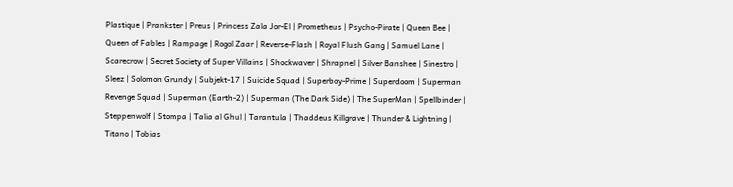Plastique | Prankster | Preus | Princess Zala Jor-El | Prometheus | Psycho-Pirate | Queen Bee | Queen of Fables | Rampage | Rogol Zaar | Reverse-Flash | Royal Flush Gang | Samuel Lane | Scarecrow | Secret Society of Super Villains | Shockwaver | Shrapnel | Silver Banshee | Sinestro | Sleez | Solomon Grundy | Subjekt-17 | Suicide Squad | Superboy-Prime | Superdoom | Superman Revenge Squad | Superman (Earth-2) | Superman (The Dark Side) | The SuperMan | Spellbinder | Steppenwolf | Stompa | Talia al Ghul | Tarantula | Thaddeus Killgrave | Thunder & Lightning | Titano | Tobias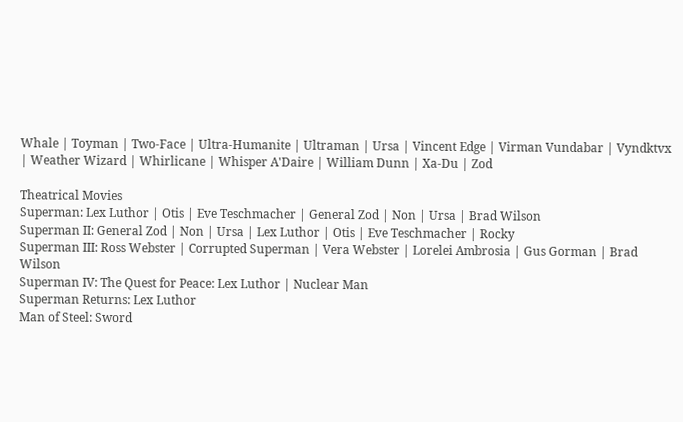Whale | Toyman | Two-Face | Ultra-Humanite | Ultraman | Ursa | Vincent Edge | Virman Vundabar | Vyndktvx | Weather Wizard | Whirlicane | Whisper A'Daire | William Dunn | Xa-Du | Zod

Theatrical Movies
Superman: Lex Luthor | Otis | Eve Teschmacher | General Zod | Non | Ursa | Brad Wilson
Superman II: General Zod | Non | Ursa | Lex Luthor | Otis | Eve Teschmacher | Rocky
Superman III: Ross Webster | Corrupted Superman | Vera Webster | Lorelei Ambrosia | Gus Gorman | Brad Wilson
Superman IV: The Quest for Peace: Lex Luthor | Nuclear Man
Superman Returns: Lex Luthor
Man of Steel: Sword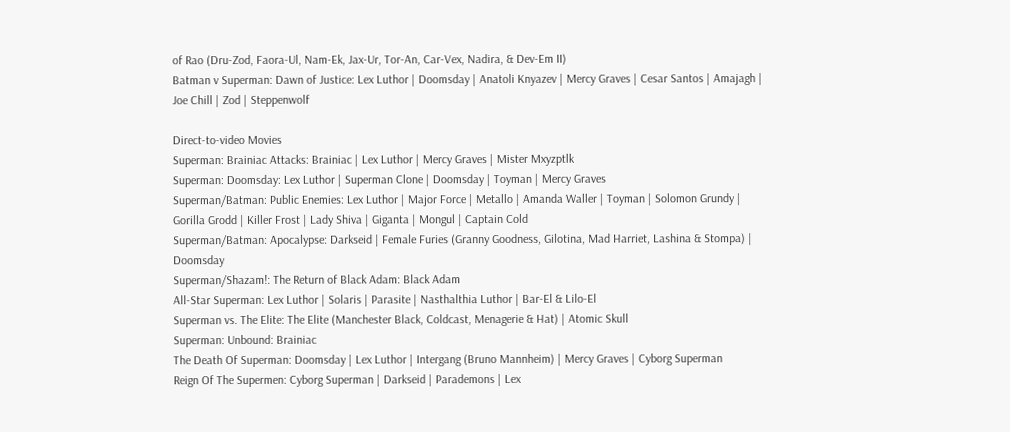of Rao (Dru-Zod, Faora-Ul, Nam-Ek, Jax-Ur, Tor-An, Car-Vex, Nadira, & Dev-Em II)
Batman v Superman: Dawn of Justice: Lex Luthor | Doomsday | Anatoli Knyazev | Mercy Graves | Cesar Santos | Amajagh | Joe Chill | Zod | Steppenwolf

Direct-to-video Movies
Superman: Brainiac Attacks: Brainiac | Lex Luthor | Mercy Graves | Mister Mxyzptlk
Superman: Doomsday: Lex Luthor | Superman Clone | Doomsday | Toyman | Mercy Graves
Superman/Batman: Public Enemies: Lex Luthor | Major Force | Metallo | Amanda Waller | Toyman | Solomon Grundy | Gorilla Grodd | Killer Frost | Lady Shiva | Giganta | Mongul | Captain Cold
Superman/Batman: Apocalypse: Darkseid | Female Furies (Granny Goodness, Gilotina, Mad Harriet, Lashina & Stompa) | Doomsday
Superman/Shazam!: The Return of Black Adam: Black Adam
All-Star Superman: Lex Luthor | Solaris | Parasite | Nasthalthia Luthor | Bar-El & Lilo-El
Superman vs. The Elite: The Elite (Manchester Black, Coldcast, Menagerie & Hat) | Atomic Skull
Superman: Unbound: Brainiac
The Death Of Superman: Doomsday | Lex Luthor | Intergang (Bruno Mannheim) | Mercy Graves | Cyborg Superman
Reign Of The Supermen: Cyborg Superman | Darkseid | Parademons | Lex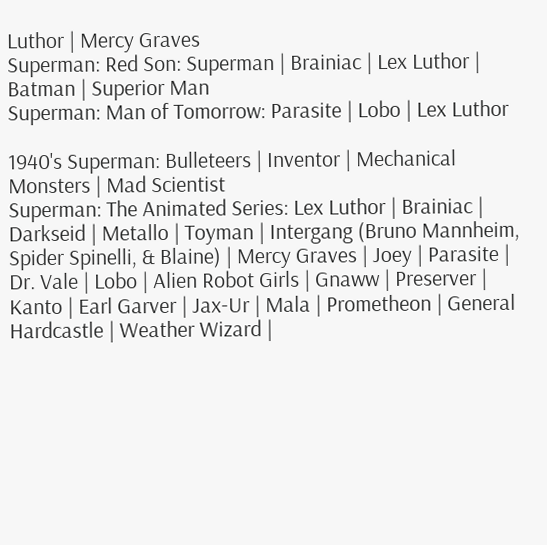Luthor | Mercy Graves
Superman: Red Son: Superman | Brainiac | Lex Luthor | Batman | Superior Man
Superman: Man of Tomorrow: Parasite | Lobo | Lex Luthor

1940's Superman: Bulleteers | Inventor | Mechanical Monsters | Mad Scientist
Superman: The Animated Series: Lex Luthor | Brainiac | Darkseid | Metallo | Toyman | Intergang (Bruno Mannheim, Spider Spinelli, & Blaine) | Mercy Graves | Joey | Parasite | Dr. Vale | Lobo | Alien Robot Girls | Gnaww | Preserver | Kanto | Earl Garver | Jax-Ur | Mala | Prometheon | General Hardcastle | Weather Wizard |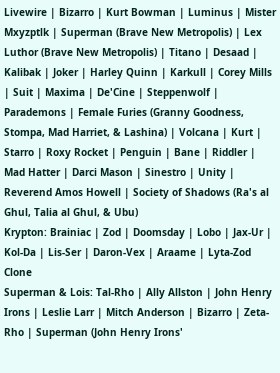Livewire | Bizarro | Kurt Bowman | Luminus | Mister Mxyzptlk | Superman (Brave New Metropolis) | Lex Luthor (Brave New Metropolis) | Titano | Desaad | Kalibak | Joker | Harley Quinn | Karkull | Corey Mills | Suit | Maxima | De'Cine | Steppenwolf | Parademons | Female Furies (Granny Goodness, Stompa, Mad Harriet, & Lashina) | Volcana | Kurt | Starro | Roxy Rocket | Penguin | Bane | Riddler | Mad Hatter | Darci Mason | Sinestro | Unity | Reverend Amos Howell | Society of Shadows (Ra's al Ghul, Talia al Ghul, & Ubu)
Krypton: Brainiac | Zod | Doomsday | Lobo | Jax-Ur | Kol-Da | Lis-Ser | Daron-Vex | Araame | Lyta-Zod Clone
Superman & Lois: Tal-Rho | Ally Allston | John Henry Irons | Leslie Larr | Mitch Anderson | Bizarro | Zeta-Rho | Superman (John Henry Irons'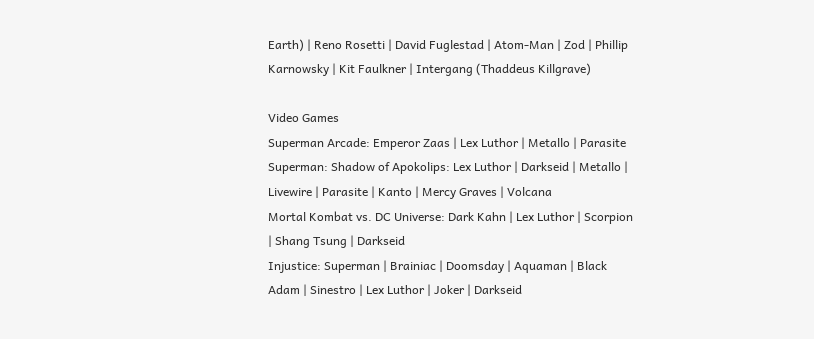Earth) | Reno Rosetti | David Fuglestad | Atom-Man | Zod | Phillip Karnowsky | Kit Faulkner | Intergang (Thaddeus Killgrave)

Video Games
Superman Arcade: Emperor Zaas | Lex Luthor | Metallo | Parasite
Superman: Shadow of Apokolips: Lex Luthor | Darkseid | Metallo | Livewire | Parasite | Kanto | Mercy Graves | Volcana
Mortal Kombat vs. DC Universe: Dark Kahn | Lex Luthor | Scorpion | Shang Tsung | Darkseid
Injustice: Superman | Brainiac | Doomsday | Aquaman | Black Adam | Sinestro | Lex Luthor | Joker | Darkseid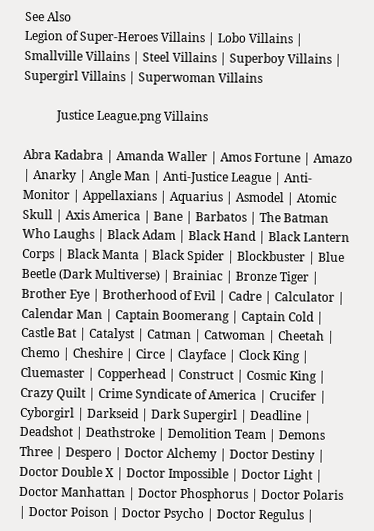See Also
Legion of Super-Heroes Villains | Lobo Villains | Smallville Villains | Steel Villains | Superboy Villains | Supergirl Villains | Superwoman Villains

           Justice League.png Villains

Abra Kadabra | Amanda Waller | Amos Fortune | Amazo | Anarky | Angle Man | Anti-Justice League | Anti-Monitor | Appellaxians | Aquarius | Asmodel | Atomic Skull | Axis America | Bane | Barbatos | The Batman Who Laughs | Black Adam | Black Hand | Black Lantern Corps | Black Manta | Black Spider | Blockbuster | Blue Beetle (Dark Multiverse) | Brainiac | Bronze Tiger | Brother Eye | Brotherhood of Evil | Cadre | Calculator | Calendar Man | Captain Boomerang | Captain Cold | Castle Bat | Catalyst | Catman | Catwoman | Cheetah | Chemo | Cheshire | Circe | Clayface | Clock King | Cluemaster | Copperhead | Construct | Cosmic King | Crazy Quilt | Crime Syndicate of America | Crucifer | Cyborgirl | Darkseid | Dark Supergirl | Deadline | Deadshot | Deathstroke | Demolition Team | Demons Three | Despero | Doctor Alchemy | Doctor Destiny | Doctor Double X | Doctor Impossible | Doctor Light | Doctor Manhattan | Doctor Phosphorus | Doctor Polaris | Doctor Poison | Doctor Psycho | Doctor Regulus |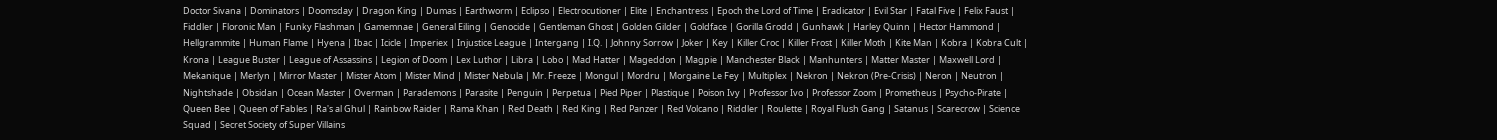Doctor Sivana | Dominators | Doomsday | Dragon King | Dumas | Earthworm | Eclipso | Electrocutioner | Elite | Enchantress | Epoch the Lord of Time | Eradicator | Evil Star | Fatal Five | Felix Faust | Fiddler | Floronic Man | Funky Flashman | Gamemnae | General Eiling | Genocide | Gentleman Ghost | Golden Gilder | Goldface | Gorilla Grodd | Gunhawk | Harley Quinn | Hector Hammond | Hellgrammite | Human Flame | Hyena | Ibac | Icicle | Imperiex | Injustice League | Intergang | I.Q. | Johnny Sorrow | Joker | Key | Killer Croc | Killer Frost | Killer Moth | Kite Man | Kobra | Kobra Cult | Krona | League Buster | League of Assassins | Legion of Doom | Lex Luthor | Libra | Lobo | Mad Hatter | Mageddon | Magpie | Manchester Black | Manhunters | Matter Master | Maxwell Lord | Mekanique | Merlyn | Mirror Master | Mister Atom | Mister Mind | Mister Nebula | Mr. Freeze | Mongul | Mordru | Morgaine Le Fey | Multiplex | Nekron | Nekron (Pre-Crisis) | Neron | Neutron | Nightshade | Obsidan | Ocean Master | Overman | Parademons | Parasite | Penguin | Perpetua | Pied Piper | Plastique | Poison Ivy | Professor Ivo | Professor Zoom | Prometheus | Psycho-Pirate | Queen Bee | Queen of Fables | Ra's al Ghul | Rainbow Raider | Rama Khan | Red Death | Red King | Red Panzer | Red Volcano | Riddler | Roulette | Royal Flush Gang | Satanus | Scarecrow | Science Squad | Secret Society of Super Villains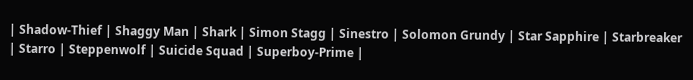| Shadow-Thief | Shaggy Man | Shark | Simon Stagg | Sinestro | Solomon Grundy | Star Sapphire | Starbreaker | Starro | Steppenwolf | Suicide Squad | Superboy-Prime |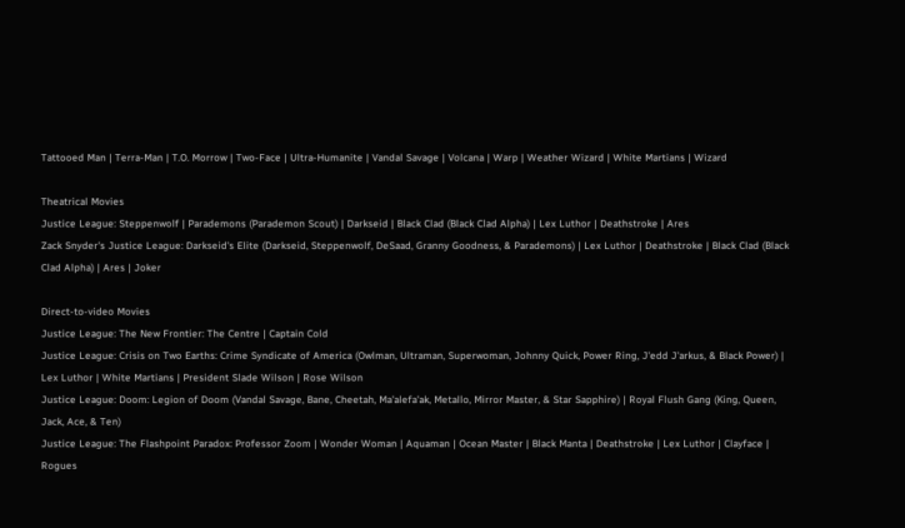Tattooed Man | Terra-Man | T.O. Morrow | Two-Face | Ultra-Humanite | Vandal Savage | Volcana | Warp | Weather Wizard | White Martians | Wizard

Theatrical Movies
Justice League: Steppenwolf | Parademons (Parademon Scout) | Darkseid | Black Clad (Black Clad Alpha) | Lex Luthor | Deathstroke | Ares
Zack Snyder's Justice League: Darkseid's Elite (Darkseid, Steppenwolf, DeSaad, Granny Goodness, & Parademons) | Lex Luthor | Deathstroke | Black Clad (Black Clad Alpha) | Ares | Joker

Direct-to-video Movies
Justice League: The New Frontier: The Centre | Captain Cold
Justice League: Crisis on Two Earths: Crime Syndicate of America (Owlman, Ultraman, Superwoman, Johnny Quick, Power Ring, J'edd J'arkus, & Black Power) | Lex Luthor | White Martians | President Slade Wilson | Rose Wilson
Justice League: Doom: Legion of Doom (Vandal Savage, Bane, Cheetah, Ma'alefa'ak, Metallo, Mirror Master, & Star Sapphire) | Royal Flush Gang (King, Queen, Jack, Ace, & Ten)
Justice League: The Flashpoint Paradox: Professor Zoom | Wonder Woman | Aquaman | Ocean Master | Black Manta | Deathstroke | Lex Luthor | Clayface | Rogues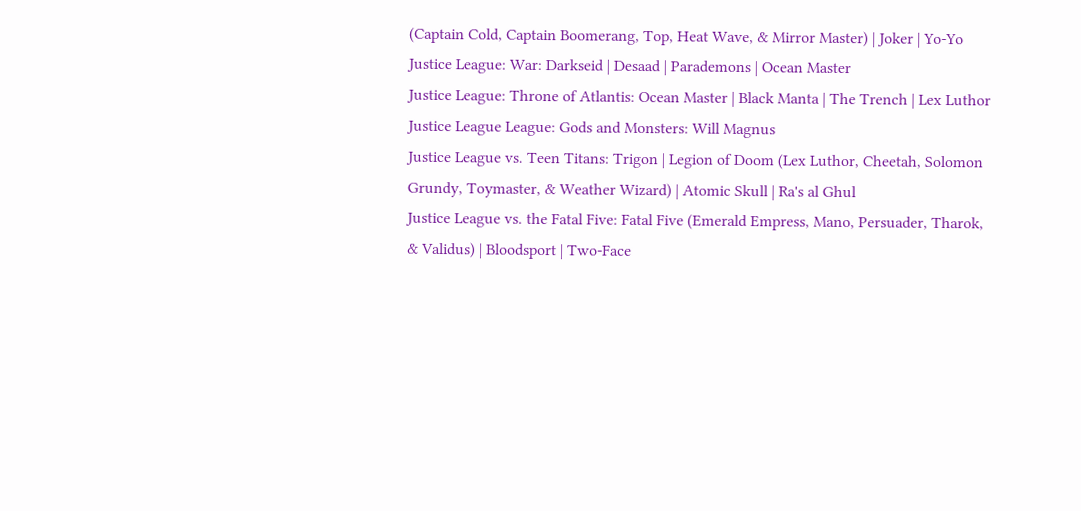(Captain Cold, Captain Boomerang, Top, Heat Wave, & Mirror Master) | Joker | Yo-Yo
Justice League: War: Darkseid | Desaad | Parademons | Ocean Master
Justice League: Throne of Atlantis: Ocean Master | Black Manta | The Trench | Lex Luthor
Justice League League: Gods and Monsters: Will Magnus
Justice League vs. Teen Titans: Trigon | Legion of Doom (Lex Luthor, Cheetah, Solomon Grundy, Toymaster, & Weather Wizard) | Atomic Skull | Ra's al Ghul
Justice League vs. the Fatal Five: Fatal Five (Emerald Empress, Mano, Persuader, Tharok, & Validus) | Bloodsport | Two-Face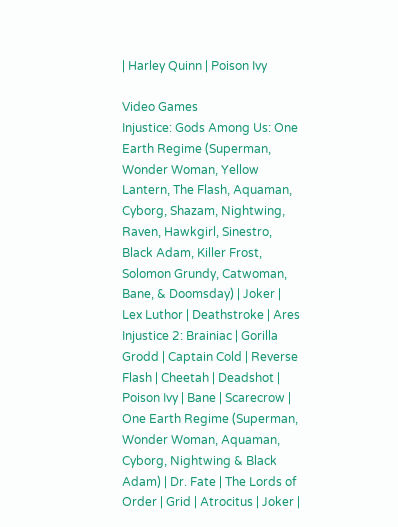| Harley Quinn | Poison Ivy

Video Games
Injustice: Gods Among Us: One Earth Regime (Superman, Wonder Woman, Yellow Lantern, The Flash, Aquaman, Cyborg, Shazam, Nightwing, Raven, Hawkgirl, Sinestro, Black Adam, Killer Frost, Solomon Grundy, Catwoman, Bane, & Doomsday) | Joker | Lex Luthor | Deathstroke | Ares
Injustice 2: Brainiac | Gorilla Grodd | Captain Cold | Reverse Flash | Cheetah | Deadshot | Poison Ivy | Bane | Scarecrow | One Earth Regime (Superman, Wonder Woman, Aquaman, Cyborg, Nightwing & Black Adam) | Dr. Fate | The Lords of Order | Grid | Atrocitus | Joker |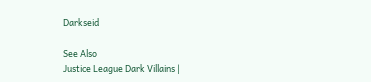Darkseid

See Also
Justice League Dark Villains |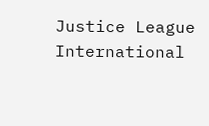Justice League International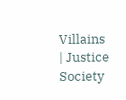Villains | Justice Society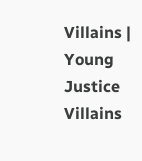Villains | Young Justice Villains